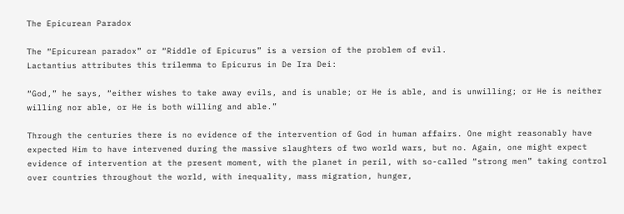The Epicurean Paradox

The “Epicurean paradox” or “Riddle of Epicurus” is a version of the problem of evil.
Lactantius attributes this trilemma to Epicurus in De Ira Dei:

“God,” he says, “either wishes to take away evils, and is unable; or He is able, and is unwilling; or He is neither willing nor able, or He is both willing and able.”

Through the centuries there is no evidence of the intervention of God in human affairs. One might reasonably have expected Him to have intervened during the massive slaughters of two world wars, but no. Again, one might expect evidence of intervention at the present moment, with the planet in peril, with so-called “strong men” taking control over countries throughout the world, with inequality, mass migration, hunger,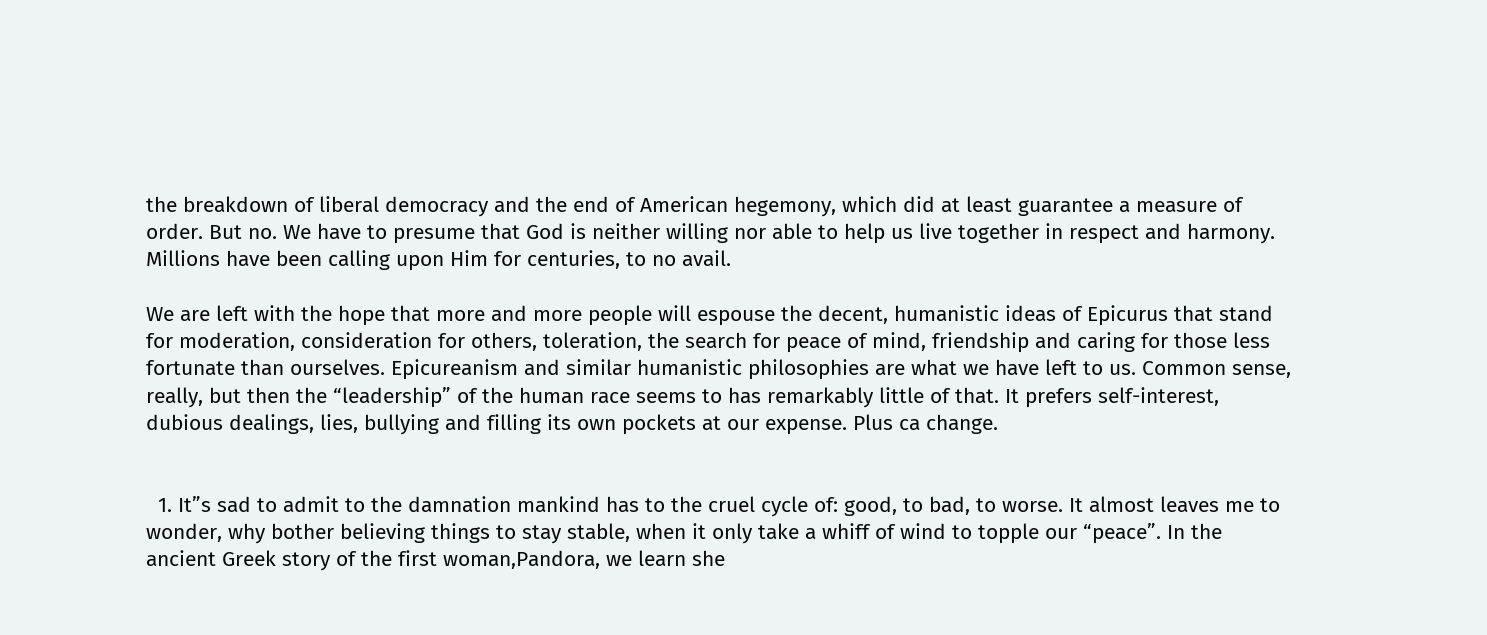the breakdown of liberal democracy and the end of American hegemony, which did at least guarantee a measure of order. But no. We have to presume that God is neither willing nor able to help us live together in respect and harmony. Millions have been calling upon Him for centuries, to no avail.

We are left with the hope that more and more people will espouse the decent, humanistic ideas of Epicurus that stand for moderation, consideration for others, toleration, the search for peace of mind, friendship and caring for those less fortunate than ourselves. Epicureanism and similar humanistic philosophies are what we have left to us. Common sense, really, but then the “leadership” of the human race seems to has remarkably little of that. It prefers self-interest, dubious dealings, lies, bullying and filling its own pockets at our expense. Plus ca change.


  1. It”s sad to admit to the damnation mankind has to the cruel cycle of: good, to bad, to worse. It almost leaves me to wonder, why bother believing things to stay stable, when it only take a whiff of wind to topple our “peace”. In the ancient Greek story of the first woman,Pandora, we learn she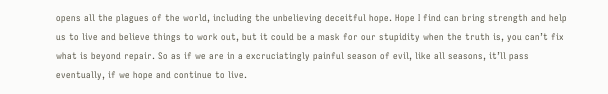opens all the plagues of the world, including the unbelieving deceitful hope. Hope I find can bring strength and help us to live and believe things to work out, but it could be a mask for our stupidity when the truth is, you can’t fix what is beyond repair. So as if we are in a excruciatingly painful season of evil, like all seasons, it’ll pass eventually, if we hope and continue to live.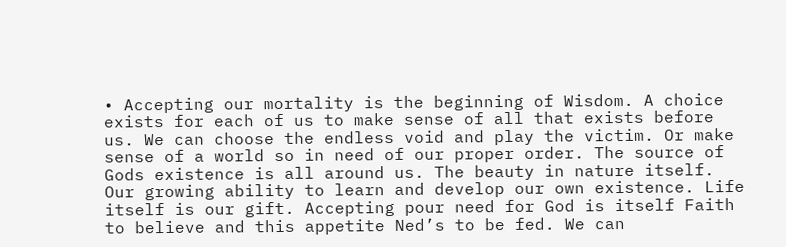• Accepting our mortality is the beginning of Wisdom. A choice exists for each of us to make sense of all that exists before us. We can choose the endless void and play the victim. Or make sense of a world so in need of our proper order. The source of Gods existence is all around us. The beauty in nature itself. Our growing ability to learn and develop our own existence. Life itself is our gift. Accepting pour need for God is itself Faith to believe and this appetite Ned’s to be fed. We can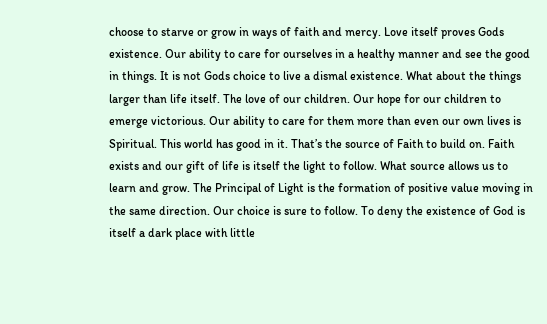choose to starve or grow in ways of faith and mercy. Love itself proves Gods existence. Our ability to care for ourselves in a healthy manner and see the good in things. It is not Gods choice to live a dismal existence. What about the things larger than life itself. The love of our children. Our hope for our children to emerge victorious. Our ability to care for them more than even our own lives is Spiritual. This world has good in it. That’s the source of Faith to build on. Faith exists and our gift of life is itself the light to follow. What source allows us to learn and grow. The Principal of Light is the formation of positive value moving in the same direction. Our choice is sure to follow. To deny the existence of God is itself a dark place with little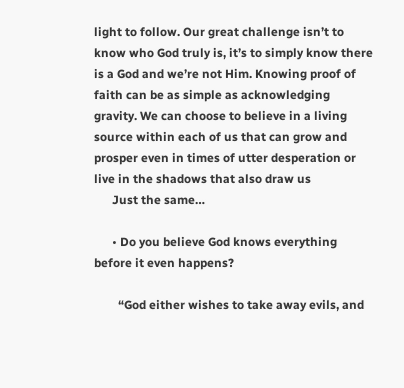light to follow. Our great challenge isn’t to know who God truly is, it’s to simply know there is a God and we’re not Him. Knowing proof of faith can be as simple as acknowledging gravity. We can choose to believe in a living source within each of us that can grow and prosper even in times of utter desperation or live in the shadows that also draw us
      Just the same…

      • Do you believe God knows everything before it even happens?

        “God either wishes to take away evils, and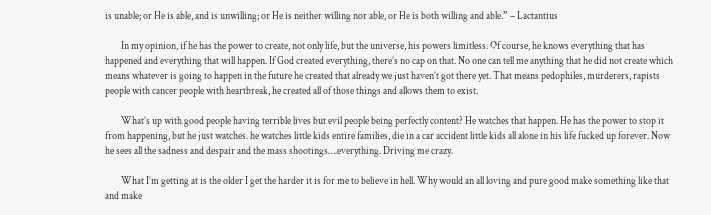is unable; or He is able, and is unwilling; or He is neither willing nor able, or He is both willing and able.” – Lactantius

        In my opinion, if he has the power to create, not only life, but the universe, his powers limitless. Of course, he knows everything that has happened and everything that will happen. If God created everything, there’s no cap on that. No one can tell me anything that he did not create which means whatever is going to happen in the future he created that already we just haven’t got there yet. That means pedophiles, murderers, rapists people with cancer people with heartbreak, he created all of those things and allows them to exist.

        What’s up with good people having terrible lives but evil people being perfectly content? He watches that happen. He has the power to stop it from happening, but he just watches. he watches little kids entire families, die in a car accident little kids all alone in his life fucked up forever. Now he sees all the sadness and despair and the mass shootings….everything. Driving me crazy.

        What I’m getting at is the older I get the harder it is for me to believe in hell. Why would an all loving and pure good make something like that and make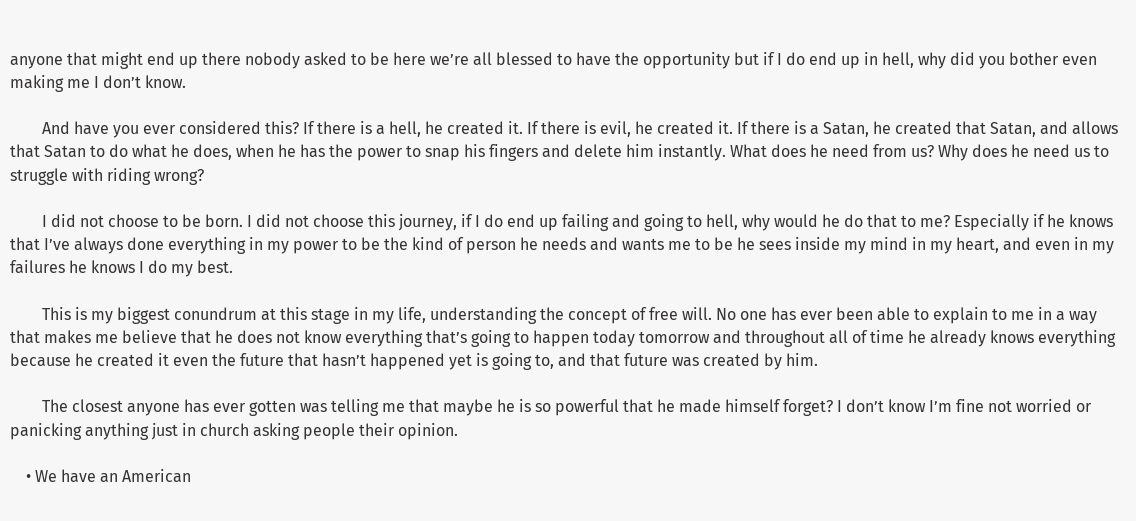anyone that might end up there nobody asked to be here we’re all blessed to have the opportunity but if I do end up in hell, why did you bother even making me I don’t know.

        And have you ever considered this? If there is a hell, he created it. If there is evil, he created it. If there is a Satan, he created that Satan, and allows that Satan to do what he does, when he has the power to snap his fingers and delete him instantly. What does he need from us? Why does he need us to struggle with riding wrong?

        I did not choose to be born. I did not choose this journey, if I do end up failing and going to hell, why would he do that to me? Especially if he knows that I’ve always done everything in my power to be the kind of person he needs and wants me to be he sees inside my mind in my heart, and even in my failures he knows I do my best.

        This is my biggest conundrum at this stage in my life, understanding the concept of free will. No one has ever been able to explain to me in a way that makes me believe that he does not know everything that’s going to happen today tomorrow and throughout all of time he already knows everything because he created it even the future that hasn’t happened yet is going to, and that future was created by him.

        The closest anyone has ever gotten was telling me that maybe he is so powerful that he made himself forget? I don’t know I’m fine not worried or panicking anything just in church asking people their opinion.

    • We have an American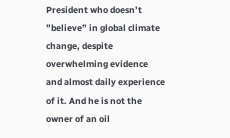President who doesn’t ”believe” in global climate change, despite overwhelming evidence and almost daily experience of it. And he is not the owner of an oil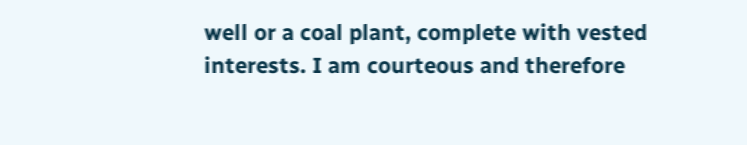well or a coal plant, complete with vested interests. I am courteous and therefore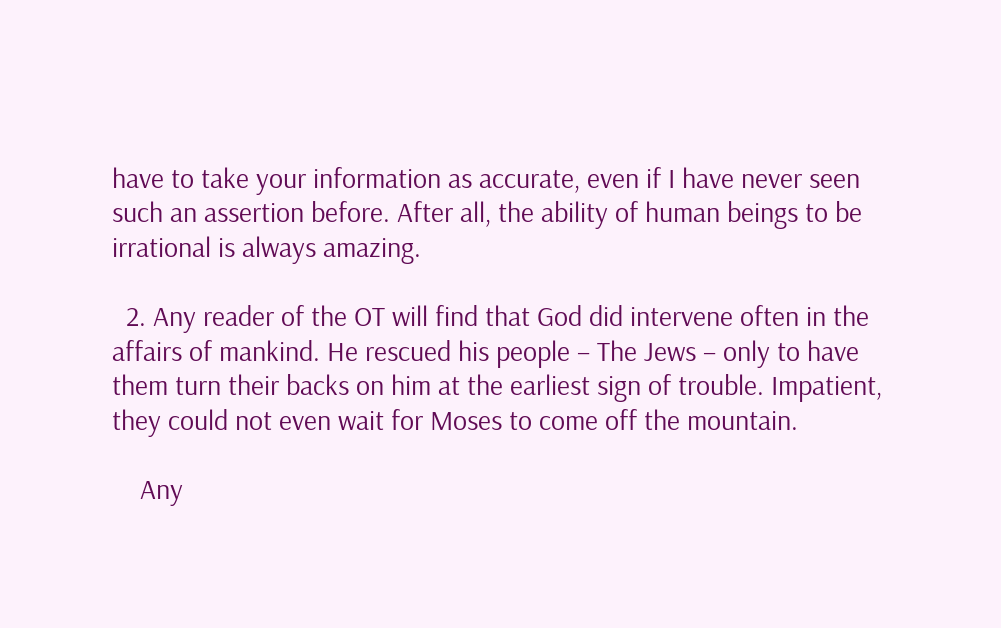have to take your information as accurate, even if I have never seen such an assertion before. After all, the ability of human beings to be irrational is always amazing.

  2. Any reader of the OT will find that God did intervene often in the affairs of mankind. He rescued his people – The Jews – only to have them turn their backs on him at the earliest sign of trouble. Impatient, they could not even wait for Moses to come off the mountain.

    Any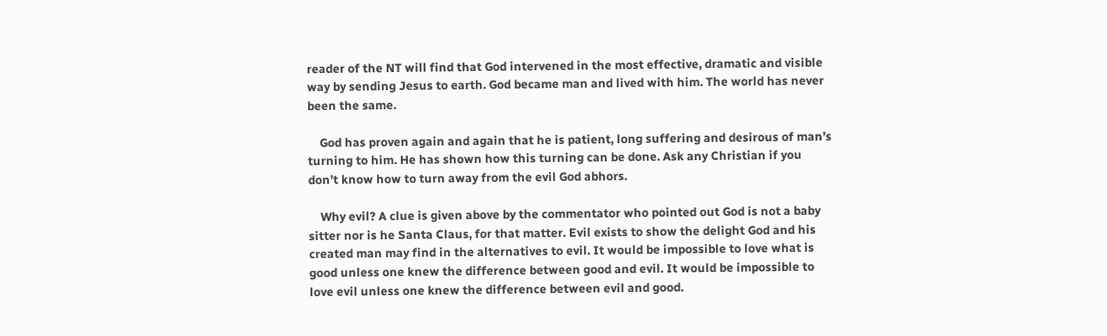reader of the NT will find that God intervened in the most effective, dramatic and visible way by sending Jesus to earth. God became man and lived with him. The world has never been the same.

    God has proven again and again that he is patient, long suffering and desirous of man’s turning to him. He has shown how this turning can be done. Ask any Christian if you don’t know how to turn away from the evil God abhors.

    Why evil? A clue is given above by the commentator who pointed out God is not a baby sitter nor is he Santa Claus, for that matter. Evil exists to show the delight God and his created man may find in the alternatives to evil. It would be impossible to love what is good unless one knew the difference between good and evil. It would be impossible to love evil unless one knew the difference between evil and good.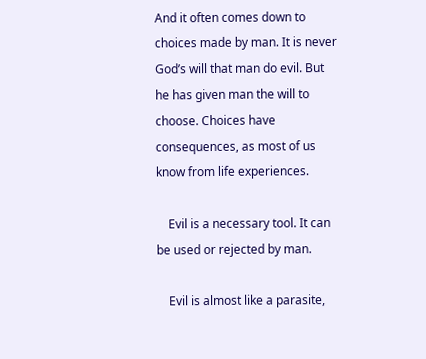And it often comes down to choices made by man. It is never God’s will that man do evil. But he has given man the will to choose. Choices have consequences, as most of us know from life experiences.

    Evil is a necessary tool. It can be used or rejected by man.

    Evil is almost like a parasite,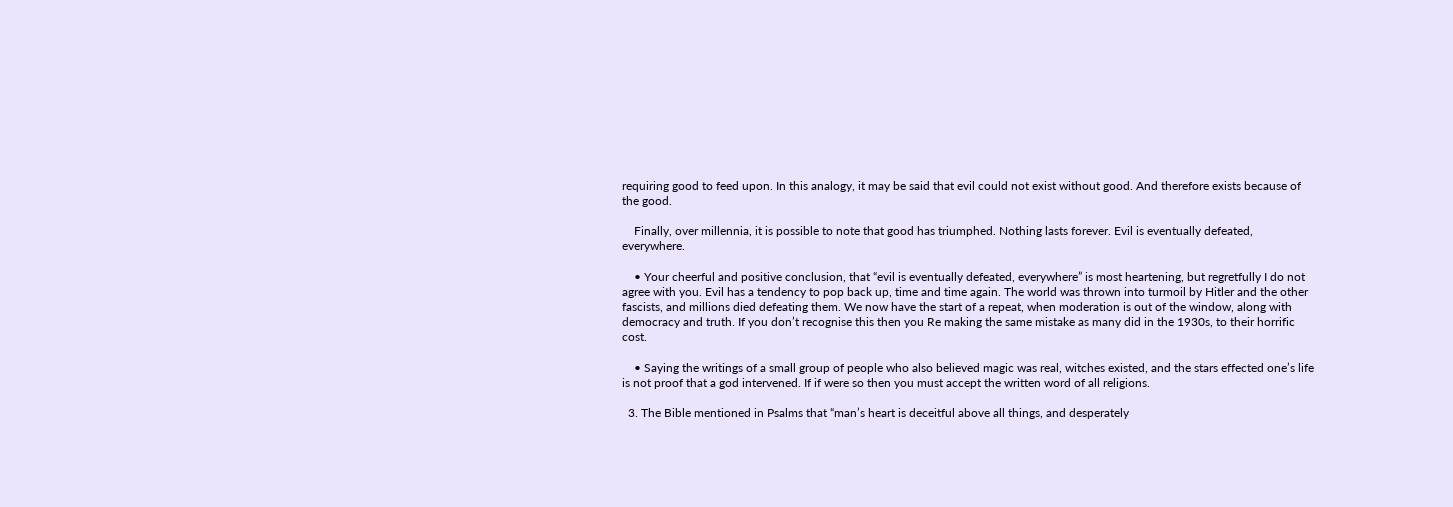requiring good to feed upon. In this analogy, it may be said that evil could not exist without good. And therefore exists because of the good.

    Finally, over millennia, it is possible to note that good has triumphed. Nothing lasts forever. Evil is eventually defeated, everywhere.

    • Your cheerful and positive conclusion, that “evil is eventually defeated, everywhere” is most heartening, but regretfully I do not agree with you. Evil has a tendency to pop back up, time and time again. The world was thrown into turmoil by Hitler and the other fascists, and millions died defeating them. We now have the start of a repeat, when moderation is out of the window, along with democracy and truth. If you don’t recognise this then you Re making the same mistake as many did in the 1930s, to their horrific cost.

    • Saying the writings of a small group of people who also believed magic was real, witches existed, and the stars effected one’s life is not proof that a god intervened. If if were so then you must accept the written word of all religions.

  3. The Bible mentioned in Psalms that “man’s heart is deceitful above all things, and desperately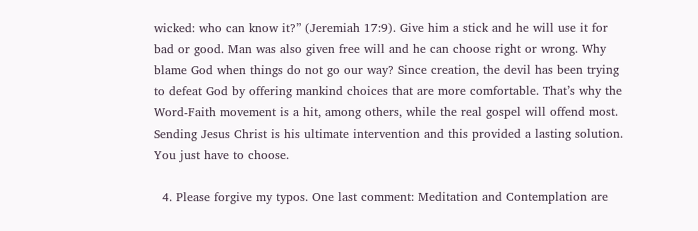wicked: who can know it?” (Jeremiah 17:9). Give him a stick and he will use it for bad or good. Man was also given free will and he can choose right or wrong. Why blame God when things do not go our way? Since creation, the devil has been trying to defeat God by offering mankind choices that are more comfortable. That’s why the Word-Faith movement is a hit, among others, while the real gospel will offend most. Sending Jesus Christ is his ultimate intervention and this provided a lasting solution. You just have to choose.

  4. Please forgive my typos. One last comment: Meditation and Contemplation are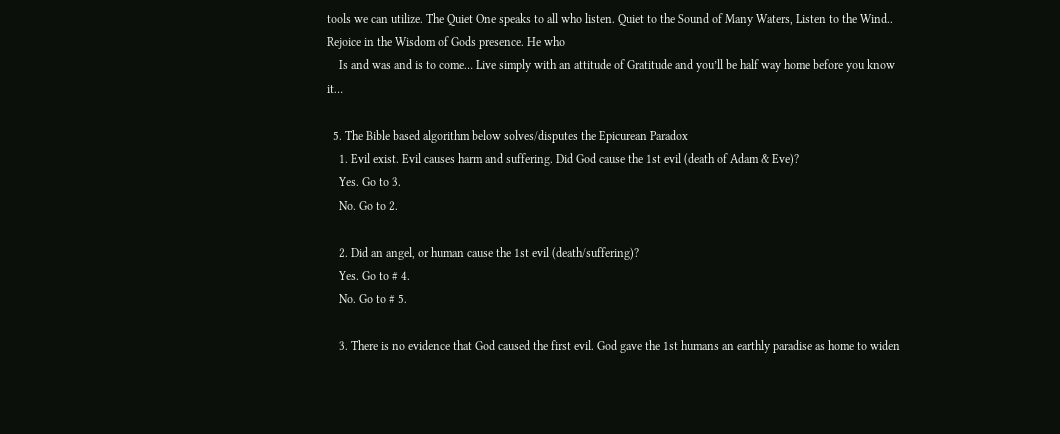tools we can utilize. The Quiet One speaks to all who listen. Quiet to the Sound of Many Waters, Listen to the Wind.. Rejoice in the Wisdom of Gods presence. He who
    Is and was and is to come… Live simply with an attitude of Gratitude and you’ll be half way home before you know it…

  5. The Bible based algorithm below solves/disputes the Epicurean Paradox
    1. Evil exist. Evil causes harm and suffering. Did God cause the 1st evil (death of Adam & Eve)?
    Yes. Go to 3.
    No. Go to 2.

    2. Did an angel, or human cause the 1st evil (death/suffering)?
    Yes. Go to # 4.
    No. Go to # 5.

    3. There is no evidence that God caused the first evil. God gave the 1st humans an earthly paradise as home to widen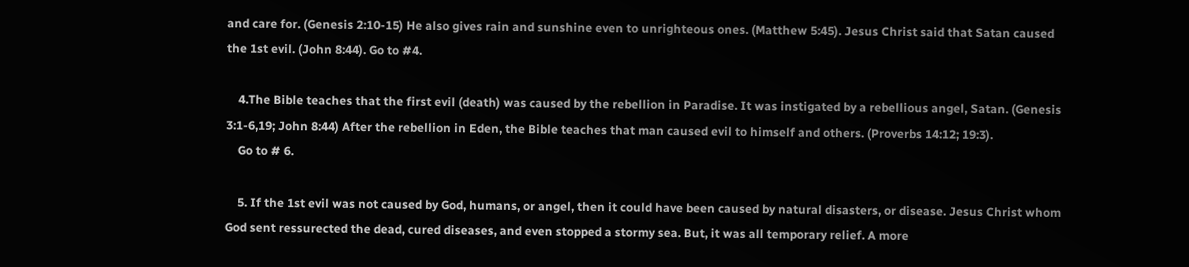and care for. (Genesis 2:10-15) He also gives rain and sunshine even to unrighteous ones. (Matthew 5:45). Jesus Christ said that Satan caused the 1st evil. (John 8:44). Go to #4.

    4.The Bible teaches that the first evil (death) was caused by the rebellion in Paradise. It was instigated by a rebellious angel, Satan. (Genesis 3:1-6,19; John 8:44) After the rebellion in Eden, the Bible teaches that man caused evil to himself and others. (Proverbs 14:12; 19:3).
    Go to # 6.

    5. If the 1st evil was not caused by God, humans, or angel, then it could have been caused by natural disasters, or disease. Jesus Christ whom God sent ressurected the dead, cured diseases, and even stopped a stormy sea. But, it was all temporary relief. A more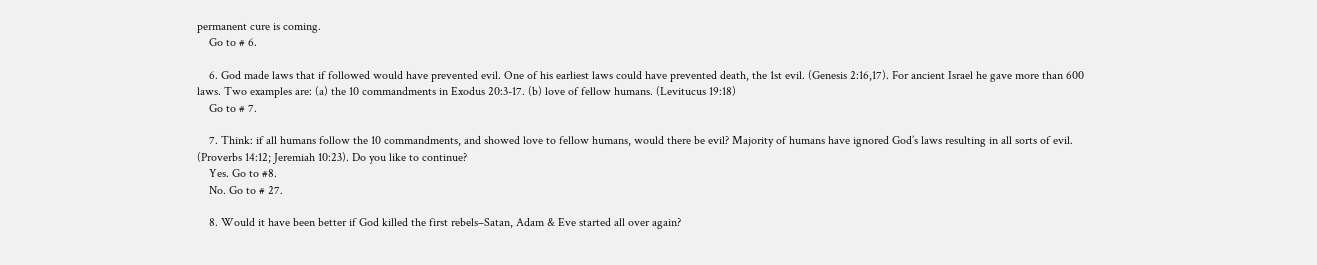permanent cure is coming.
    Go to # 6.

    6. God made laws that if followed would have prevented evil. One of his earliest laws could have prevented death, the 1st evil. (Genesis 2:16,17). For ancient Israel he gave more than 600 laws. Two examples are: (a) the 10 commandments in Exodus 20:3-17. (b) love of fellow humans. (Levitucus 19:18)
    Go to # 7.

    7. Think: if all humans follow the 10 commandments, and showed love to fellow humans, would there be evil? Majority of humans have ignored God’s laws resulting in all sorts of evil. (Proverbs 14:12; Jeremiah 10:23). Do you like to continue?
    Yes. Go to #8.
    No. Go to # 27.

    8. Would it have been better if God killed the first rebels–Satan, Adam & Eve started all over again?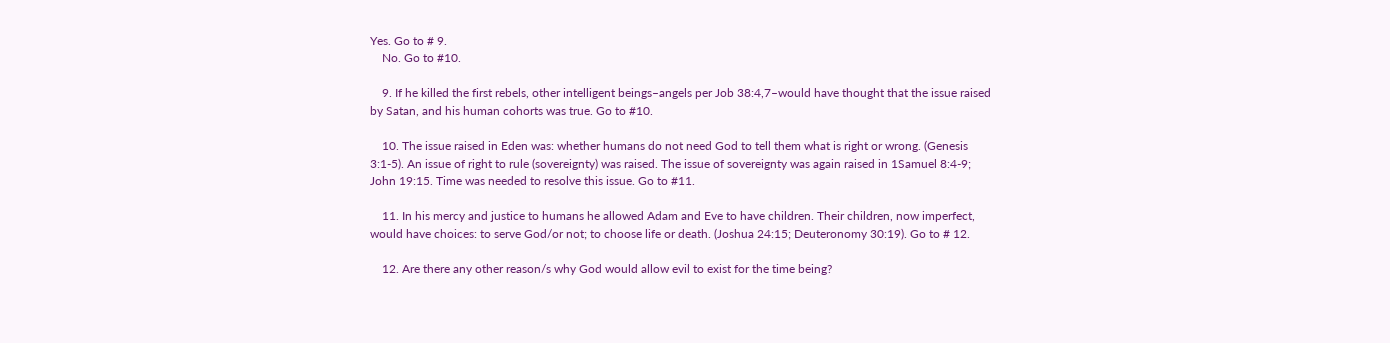Yes. Go to # 9.
    No. Go to #10.

    9. If he killed the first rebels, other intelligent beings–angels per Job 38:4,7–would have thought that the issue raised by Satan, and his human cohorts was true. Go to #10.

    10. The issue raised in Eden was: whether humans do not need God to tell them what is right or wrong. (Genesis 3:1-5). An issue of right to rule (sovereignty) was raised. The issue of sovereignty was again raised in 1Samuel 8:4-9; John 19:15. Time was needed to resolve this issue. Go to #11.

    11. In his mercy and justice to humans he allowed Adam and Eve to have children. Their children, now imperfect, would have choices: to serve God/or not; to choose life or death. (Joshua 24:15; Deuteronomy 30:19). Go to # 12.

    12. Are there any other reason/s why God would allow evil to exist for the time being?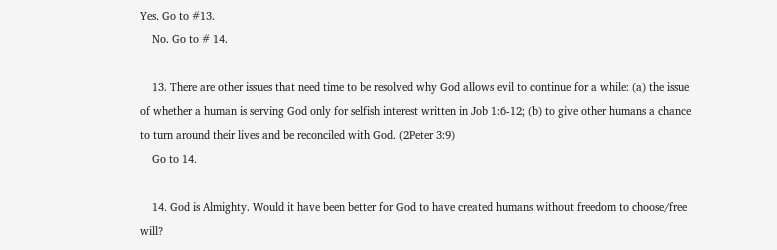Yes. Go to #13.
    No. Go to # 14.

    13. There are other issues that need time to be resolved why God allows evil to continue for a while: (a) the issue of whether a human is serving God only for selfish interest written in Job 1:6-12; (b) to give other humans a chance to turn around their lives and be reconciled with God. (2Peter 3:9)
    Go to 14.

    14. God is Almighty. Would it have been better for God to have created humans without freedom to choose/free will?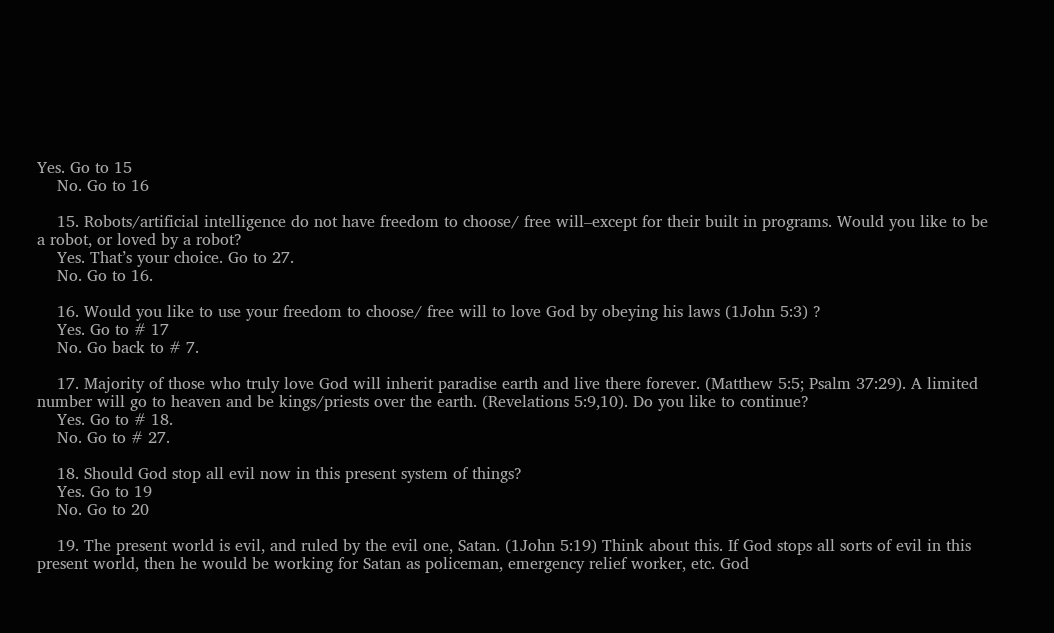Yes. Go to 15
    No. Go to 16

    15. Robots/artificial intelligence do not have freedom to choose/ free will–except for their built in programs. Would you like to be a robot, or loved by a robot?
    Yes. That’s your choice. Go to 27.
    No. Go to 16.

    16. Would you like to use your freedom to choose/ free will to love God by obeying his laws (1John 5:3) ?
    Yes. Go to # 17
    No. Go back to # 7.

    17. Majority of those who truly love God will inherit paradise earth and live there forever. (Matthew 5:5; Psalm 37:29). A limited number will go to heaven and be kings/priests over the earth. (Revelations 5:9,10). Do you like to continue?
    Yes. Go to # 18.
    No. Go to # 27.

    18. Should God stop all evil now in this present system of things?
    Yes. Go to 19
    No. Go to 20

    19. The present world is evil, and ruled by the evil one, Satan. (1John 5:19) Think about this. If God stops all sorts of evil in this present world, then he would be working for Satan as policeman, emergency relief worker, etc. God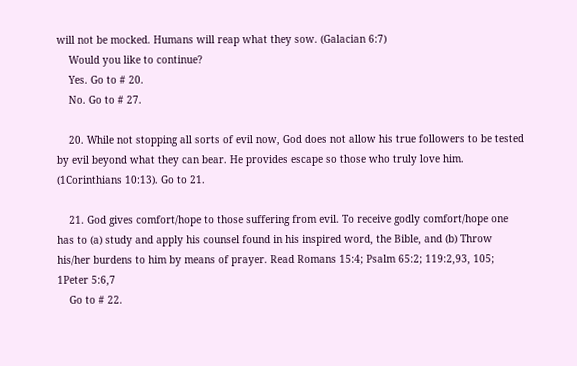will not be mocked. Humans will reap what they sow. (Galacian 6:7)
    Would you like to continue?
    Yes. Go to # 20.
    No. Go to # 27.

    20. While not stopping all sorts of evil now, God does not allow his true followers to be tested by evil beyond what they can bear. He provides escape so those who truly love him. (1Corinthians 10:13). Go to 21.

    21. God gives comfort/hope to those suffering from evil. To receive godly comfort/hope one has to (a) study and apply his counsel found in his inspired word, the Bible, and (b) Throw his/her burdens to him by means of prayer. Read Romans 15:4; Psalm 65:2; 119:2,93, 105; 1Peter 5:6,7
    Go to # 22.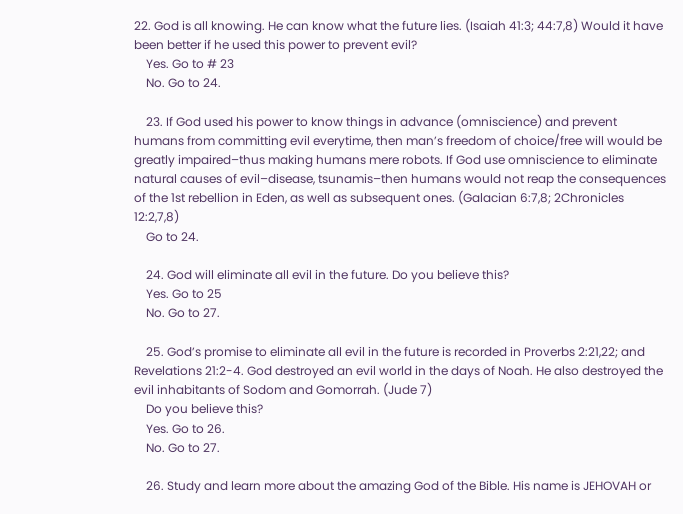22. God is all knowing. He can know what the future lies. (Isaiah 41:3; 44:7,8) Would it have been better if he used this power to prevent evil?
    Yes. Go to # 23
    No. Go to 24.

    23. If God used his power to know things in advance (omniscience) and prevent humans from committing evil everytime, then man’s freedom of choice/free will would be greatly impaired–thus making humans mere robots. If God use omniscience to eliminate natural causes of evil–disease, tsunamis–then humans would not reap the consequences of the 1st rebellion in Eden, as well as subsequent ones. (Galacian 6:7,8; 2Chronicles 12:2,7,8)
    Go to 24.

    24. God will eliminate all evil in the future. Do you believe this?
    Yes. Go to 25
    No. Go to 27.

    25. God’s promise to eliminate all evil in the future is recorded in Proverbs 2:21,22; and Revelations 21:2-4. God destroyed an evil world in the days of Noah. He also destroyed the evil inhabitants of Sodom and Gomorrah. (Jude 7)
    Do you believe this?
    Yes. Go to 26.
    No. Go to 27.

    26. Study and learn more about the amazing God of the Bible. His name is JEHOVAH or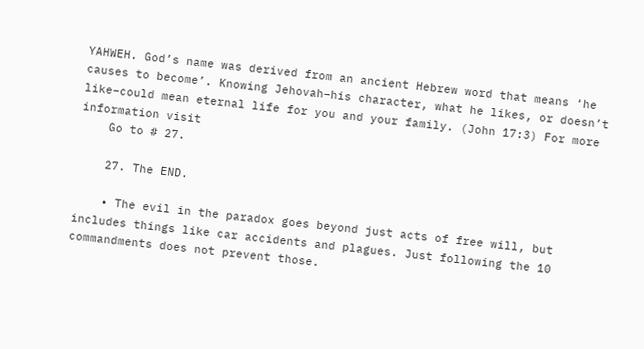YAHWEH. God’s name was derived from an ancient Hebrew word that means ‘he causes to become’. Knowing Jehovah–his character, what he likes, or doesn’t like–could mean eternal life for you and your family. (John 17:3) For more information visit
    Go to # 27.

    27. The END.

    • The evil in the paradox goes beyond just acts of free will, but includes things like car accidents and plagues. Just following the 10 commandments does not prevent those.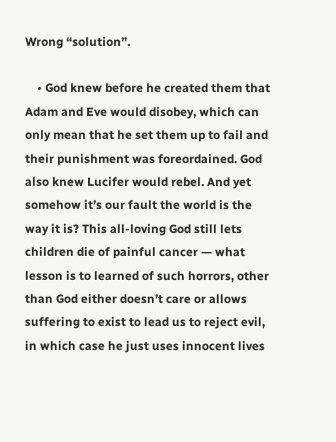Wrong “solution”.

    • God knew before he created them that Adam and Eve would disobey, which can only mean that he set them up to fail and their punishment was foreordained. God also knew Lucifer would rebel. And yet somehow it’s our fault the world is the way it is? This all-loving God still lets children die of painful cancer — what lesson is to learned of such horrors, other than God either doesn’t care or allows suffering to exist to lead us to reject evil, in which case he just uses innocent lives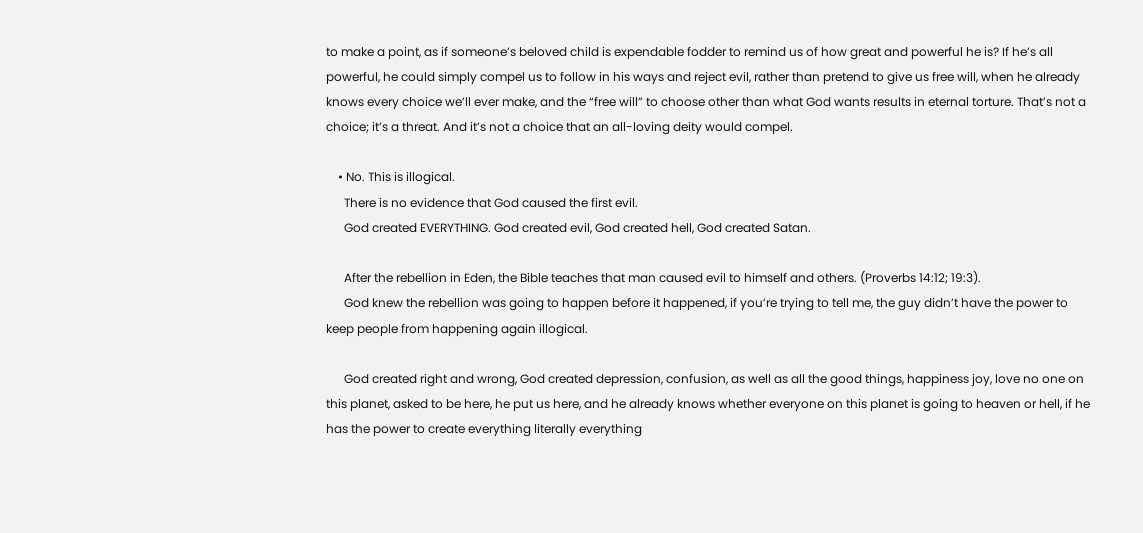to make a point, as if someone’s beloved child is expendable fodder to remind us of how great and powerful he is? If he’s all powerful, he could simply compel us to follow in his ways and reject evil, rather than pretend to give us free will, when he already knows every choice we’ll ever make, and the “free will” to choose other than what God wants results in eternal torture. That’s not a choice; it’s a threat. And it’s not a choice that an all-loving deity would compel.

    • No. This is illogical.
      There is no evidence that God caused the first evil.
      God created EVERYTHING. God created evil, God created hell, God created Satan.

      After the rebellion in Eden, the Bible teaches that man caused evil to himself and others. (Proverbs 14:12; 19:3).
      God knew the rebellion was going to happen before it happened, if you’re trying to tell me, the guy didn’t have the power to keep people from happening again illogical.

      God created right and wrong, God created depression, confusion, as well as all the good things, happiness joy, love no one on this planet, asked to be here, he put us here, and he already knows whether everyone on this planet is going to heaven or hell, if he has the power to create everything literally everything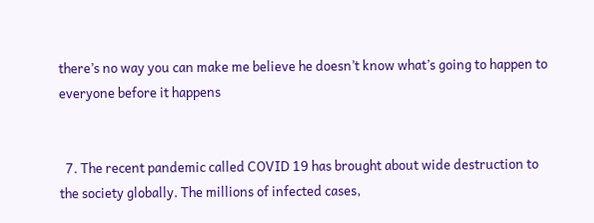there’s no way you can make me believe he doesn’t know what’s going to happen to everyone before it happens


  7. The recent pandemic called COVID 19 has brought about wide destruction to the society globally. The millions of infected cases,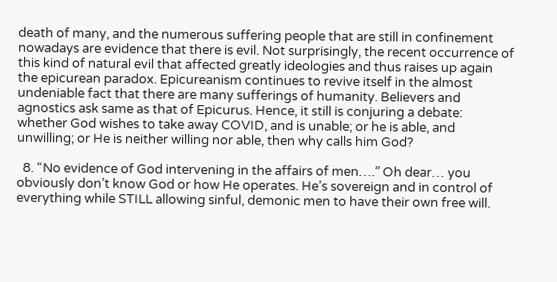death of many, and the numerous suffering people that are still in confinement nowadays are evidence that there is evil. Not surprisingly, the recent occurrence of this kind of natural evil that affected greatly ideologies and thus raises up again the epicurean paradox. Epicureanism continues to revive itself in the almost undeniable fact that there are many sufferings of humanity. Believers and agnostics ask same as that of Epicurus. Hence, it still is conjuring a debate: whether God wishes to take away COVID, and is unable; or he is able, and unwilling; or He is neither willing nor able, then why calls him God?

  8. “No evidence of God intervening in the affairs of men….” Oh dear… you obviously don’t know God or how He operates. He’s sovereign and in control of everything while STILL allowing sinful, demonic men to have their own free will.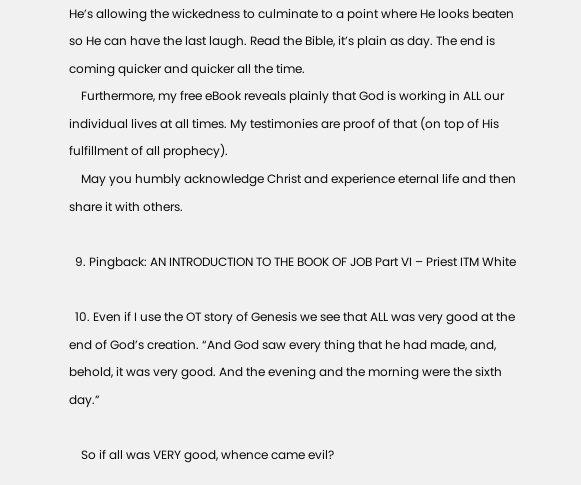He’s allowing the wickedness to culminate to a point where He looks beaten so He can have the last laugh. Read the Bible, it’s plain as day. The end is coming quicker and quicker all the time.
    Furthermore, my free eBook reveals plainly that God is working in ALL our individual lives at all times. My testimonies are proof of that (on top of His fulfillment of all prophecy).
    May you humbly acknowledge Christ and experience eternal life and then share it with others.

  9. Pingback: AN INTRODUCTION TO THE BOOK OF JOB Part VI – Priest ITM White

  10. Even if I use the OT story of Genesis we see that ALL was very good at the end of God’s creation. “And God saw every thing that he had made, and, behold, it was very good. And the evening and the morning were the sixth day.”

    So if all was VERY good, whence came evil?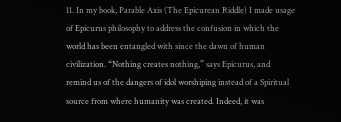11. In my book, Parable Axis (The Epicurean Riddle) I made usage of Epicurus philosophy to address the confusion in which the world has been entangled with since the dawn of human civilization. “Nothing creates nothing,” says Epicurus, and remind us of the dangers of idol worshiping instead of a Spiritual source from where humanity was created. Indeed, it was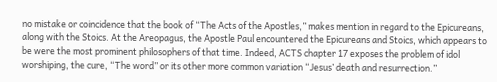no mistake or coincidence that the book of “The Acts of the Apostles,” makes mention in regard to the Epicureans, along with the Stoics. At the Areopagus, the Apostle Paul encountered the Epicureans and Stoics, which appears to be were the most prominent philosophers of that time. Indeed, ACTS chapter 17 exposes the problem of idol worshiping, the cure, “The word” or its other more common variation “Jesus’ death and resurrection.”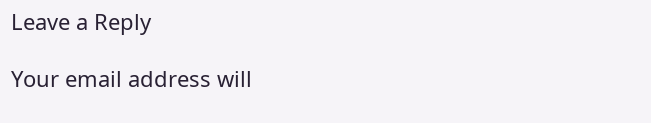Leave a Reply

Your email address will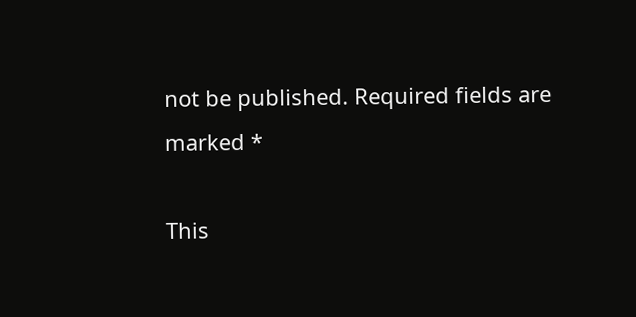not be published. Required fields are marked *

This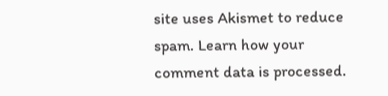site uses Akismet to reduce spam. Learn how your comment data is processed.